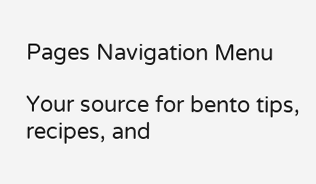Pages Navigation Menu

Your source for bento tips, recipes, and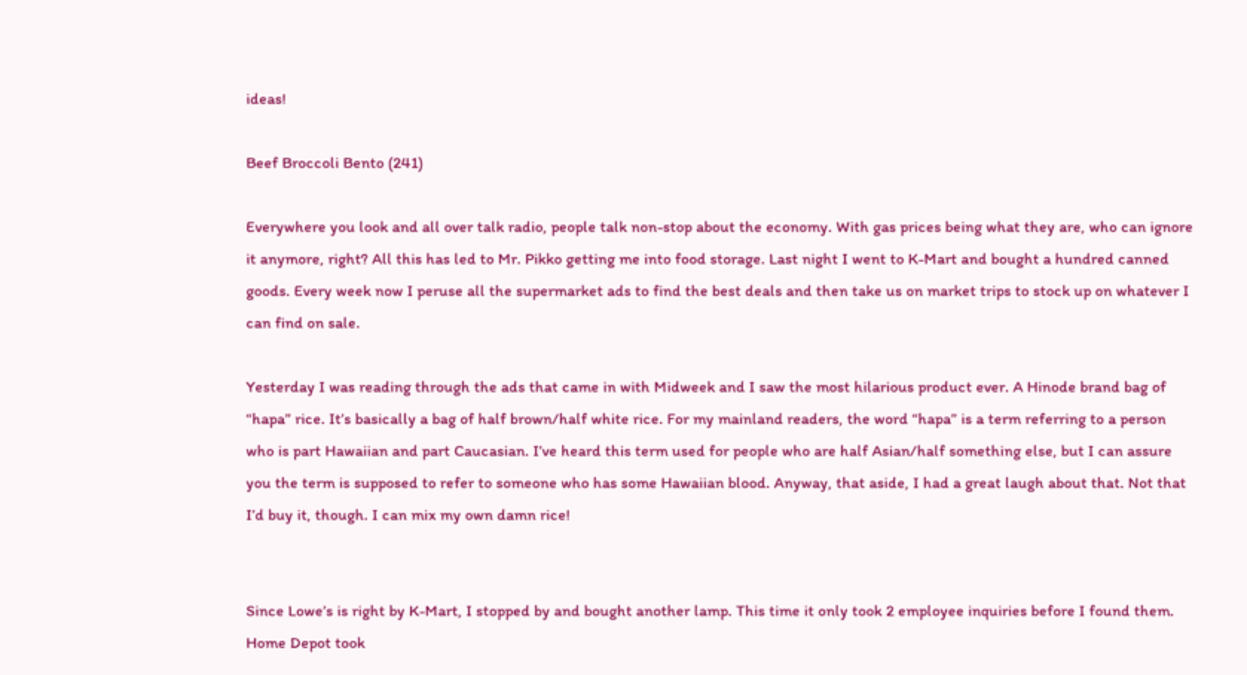ideas!

Beef Broccoli Bento (241)

Everywhere you look and all over talk radio, people talk non-stop about the economy. With gas prices being what they are, who can ignore it anymore, right? All this has led to Mr. Pikko getting me into food storage. Last night I went to K-Mart and bought a hundred canned goods. Every week now I peruse all the supermarket ads to find the best deals and then take us on market trips to stock up on whatever I can find on sale.

Yesterday I was reading through the ads that came in with Midweek and I saw the most hilarious product ever. A Hinode brand bag of “hapa” rice. It’s basically a bag of half brown/half white rice. For my mainland readers, the word “hapa” is a term referring to a person who is part Hawaiian and part Caucasian. I’ve heard this term used for people who are half Asian/half something else, but I can assure you the term is supposed to refer to someone who has some Hawaiian blood. Anyway, that aside, I had a great laugh about that. Not that I’d buy it, though. I can mix my own damn rice!


Since Lowe’s is right by K-Mart, I stopped by and bought another lamp. This time it only took 2 employee inquiries before I found them. Home Depot took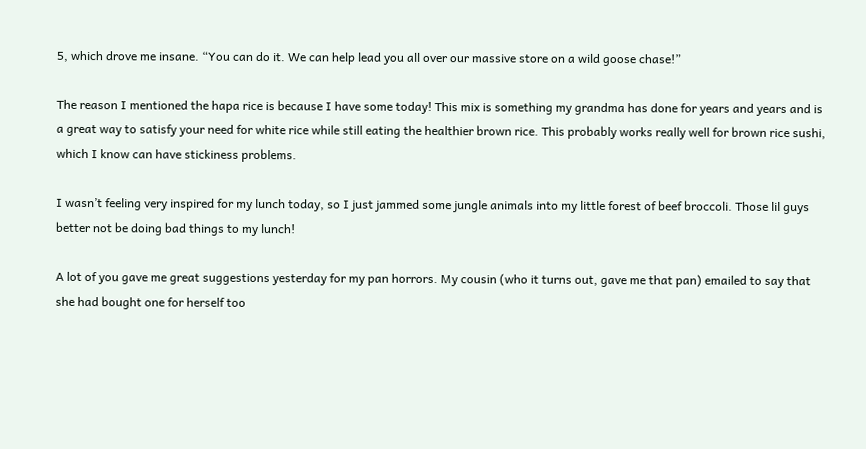5, which drove me insane. “You can do it. We can help lead you all over our massive store on a wild goose chase!”

The reason I mentioned the hapa rice is because I have some today! This mix is something my grandma has done for years and years and is a great way to satisfy your need for white rice while still eating the healthier brown rice. This probably works really well for brown rice sushi, which I know can have stickiness problems.

I wasn’t feeling very inspired for my lunch today, so I just jammed some jungle animals into my little forest of beef broccoli. Those lil guys better not be doing bad things to my lunch!

A lot of you gave me great suggestions yesterday for my pan horrors. My cousin (who it turns out, gave me that pan) emailed to say that she had bought one for herself too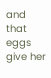and that eggs give her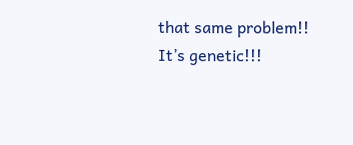that same problem!! It’s genetic!!!